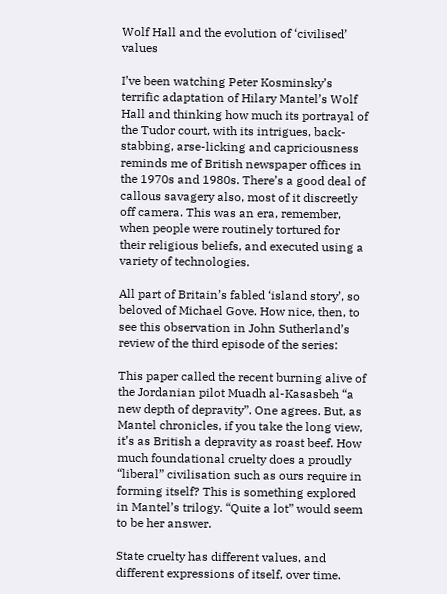Wolf Hall and the evolution of ‘civilised’ values

I’ve been watching Peter Kosminsky’s terrific adaptation of Hilary Mantel’s Wolf Hall and thinking how much its portrayal of the Tudor court, with its intrigues, back-stabbing, arse-licking and capriciousness reminds me of British newspaper offices in the 1970s and 1980s. There’s a good deal of callous savagery also, most of it discreetly off camera. This was an era, remember, when people were routinely tortured for their religious beliefs, and executed using a variety of technologies.

All part of Britain’s fabled ‘island story’, so beloved of Michael Gove. How nice, then, to see this observation in John Sutherland’s review of the third episode of the series:

This paper called the recent burning alive of the Jordanian pilot Muadh al-Kasasbeh “a new depth of depravity”. One agrees. But, as Mantel chronicles, if you take the long view, it’s as British a depravity as roast beef. How much foundational cruelty does a proudly “liberal” civilisation such as ours require in forming itself? This is something explored in Mantel’s trilogy. “Quite a lot” would seem to be her answer.

State cruelty has different values, and different expressions of itself, over time.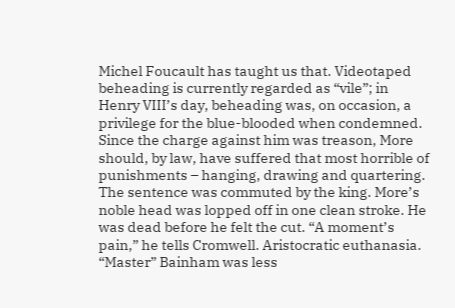Michel Foucault has taught us that. Videotaped beheading is currently regarded as “vile”; in Henry VIII’s day, beheading was, on occasion, a privilege for the blue-blooded when condemned. Since the charge against him was treason, More should, by law, have suffered that most horrible of punishments – hanging, drawing and quartering. The sentence was commuted by the king. More’s noble head was lopped off in one clean stroke. He was dead before he felt the cut. “A moment’s pain,” he tells Cromwell. Aristocratic euthanasia. “Master” Bainham was less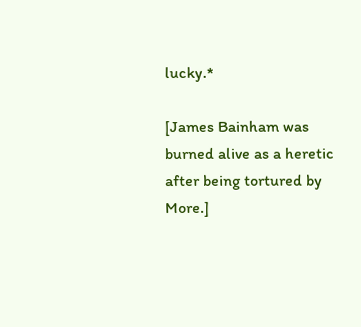lucky.*

[James Bainham was burned alive as a heretic after being tortured by More.]